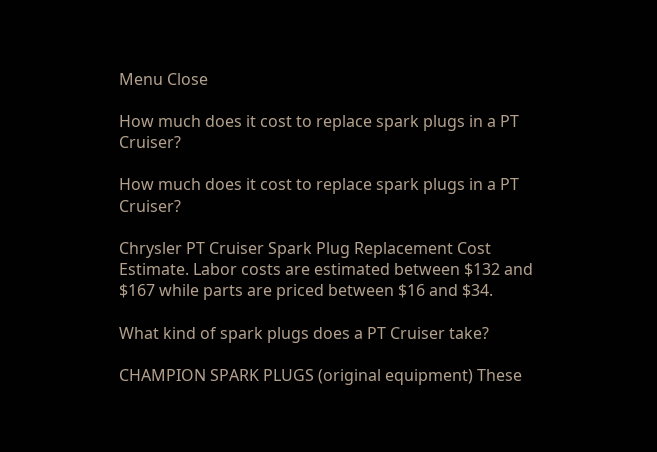Menu Close

How much does it cost to replace spark plugs in a PT Cruiser?

How much does it cost to replace spark plugs in a PT Cruiser?

Chrysler PT Cruiser Spark Plug Replacement Cost Estimate. Labor costs are estimated between $132 and $167 while parts are priced between $16 and $34.

What kind of spark plugs does a PT Cruiser take?

CHAMPION SPARK PLUGS (original equipment) These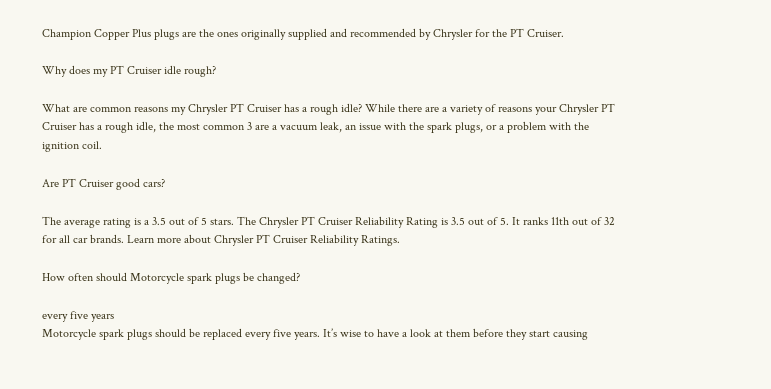Champion Copper Plus plugs are the ones originally supplied and recommended by Chrysler for the PT Cruiser.

Why does my PT Cruiser idle rough?

What are common reasons my Chrysler PT Cruiser has a rough idle? While there are a variety of reasons your Chrysler PT Cruiser has a rough idle, the most common 3 are a vacuum leak, an issue with the spark plugs, or a problem with the ignition coil.

Are PT Cruiser good cars?

The average rating is a 3.5 out of 5 stars. The Chrysler PT Cruiser Reliability Rating is 3.5 out of 5. It ranks 11th out of 32 for all car brands. Learn more about Chrysler PT Cruiser Reliability Ratings.

How often should Motorcycle spark plugs be changed?

every five years
Motorcycle spark plugs should be replaced every five years. It’s wise to have a look at them before they start causing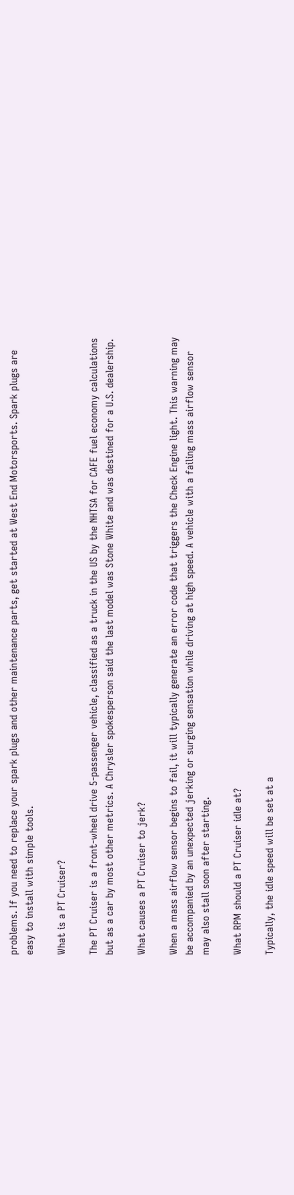problems. If you need to replace your spark plugs and other maintenance parts, get started at West End Motorsports. Spark plugs are easy to install with simple tools.

What is a PT Cruiser?

The PT Cruiser is a front-wheel drive 5-passenger vehicle, classified as a truck in the US by the NHTSA for CAFE fuel economy calculations but as a car by most other metrics. A Chrysler spokesperson said the last model was Stone White and was destined for a U.S. dealership.

What causes a PT Cruiser to jerk?

When a mass airflow sensor begins to fail, it will typically generate an error code that triggers the Check Engine light. This warning may be accompanied by an unexpected jerking or surging sensation while driving at high speed. A vehicle with a failing mass airflow sensor may also stall soon after starting.

What RPM should a PT Cruiser idle at?

Typically, the idle speed will be set at a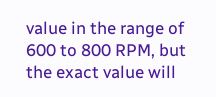value in the range of 600 to 800 RPM, but the exact value will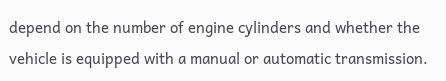depend on the number of engine cylinders and whether the vehicle is equipped with a manual or automatic transmission.